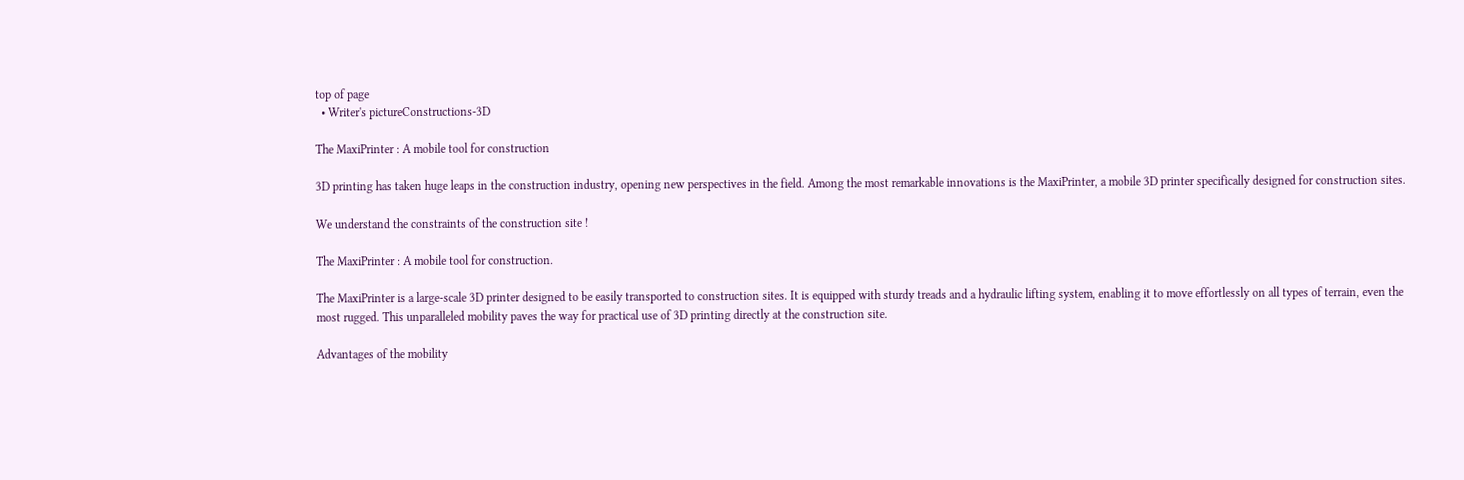top of page
  • Writer's pictureConstructions-3D

The MaxiPrinter : A mobile tool for construction

3D printing has taken huge leaps in the construction industry, opening new perspectives in the field. Among the most remarkable innovations is the MaxiPrinter, a mobile 3D printer specifically designed for construction sites.

We understand the constraints of the construction site !

The MaxiPrinter : A mobile tool for construction.

The MaxiPrinter is a large-scale 3D printer designed to be easily transported to construction sites. It is equipped with sturdy treads and a hydraulic lifting system, enabling it to move effortlessly on all types of terrain, even the most rugged. This unparalleled mobility paves the way for practical use of 3D printing directly at the construction site.

Advantages of the mobility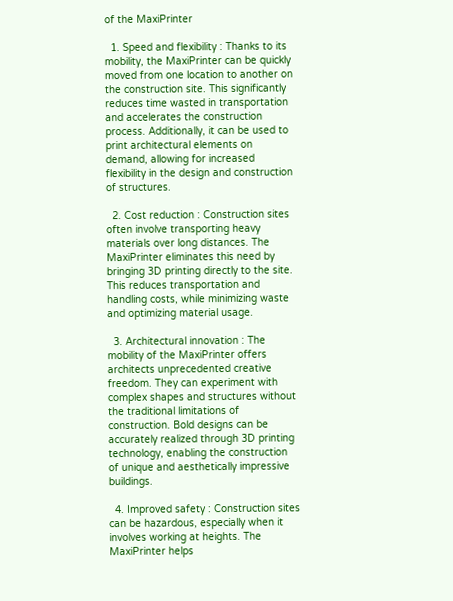of the MaxiPrinter

  1. Speed and flexibility : Thanks to its mobility, the MaxiPrinter can be quickly moved from one location to another on the construction site. This significantly reduces time wasted in transportation and accelerates the construction process. Additionally, it can be used to print architectural elements on demand, allowing for increased flexibility in the design and construction of structures.

  2. Cost reduction : Construction sites often involve transporting heavy materials over long distances. The MaxiPrinter eliminates this need by bringing 3D printing directly to the site. This reduces transportation and handling costs, while minimizing waste and optimizing material usage.

  3. Architectural innovation : The mobility of the MaxiPrinter offers architects unprecedented creative freedom. They can experiment with complex shapes and structures without the traditional limitations of construction. Bold designs can be accurately realized through 3D printing technology, enabling the construction of unique and aesthetically impressive buildings.

  4. Improved safety : Construction sites can be hazardous, especially when it involves working at heights. The MaxiPrinter helps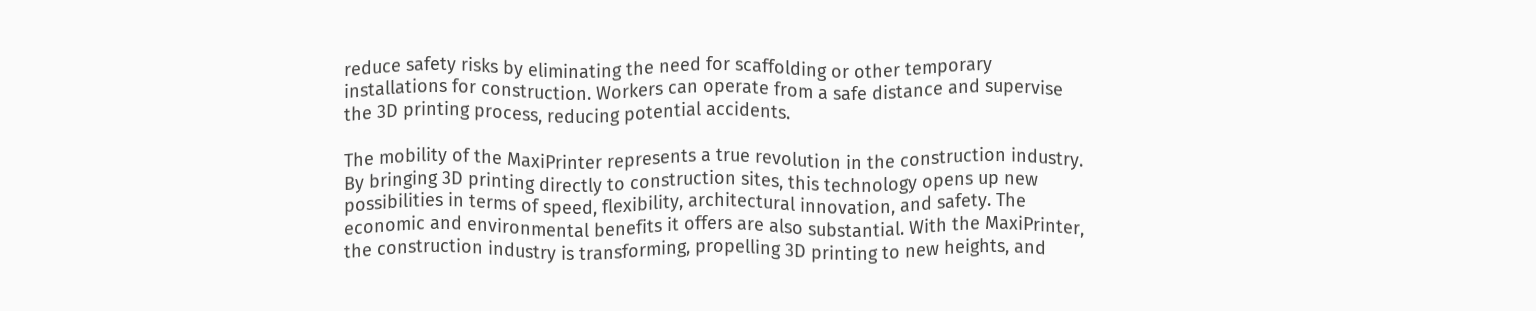reduce safety risks by eliminating the need for scaffolding or other temporary installations for construction. Workers can operate from a safe distance and supervise the 3D printing process, reducing potential accidents.

The mobility of the MaxiPrinter represents a true revolution in the construction industry. By bringing 3D printing directly to construction sites, this technology opens up new possibilities in terms of speed, flexibility, architectural innovation, and safety. The economic and environmental benefits it offers are also substantial. With the MaxiPrinter, the construction industry is transforming, propelling 3D printing to new heights, and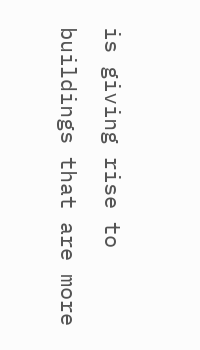is giving rise to buildings that are more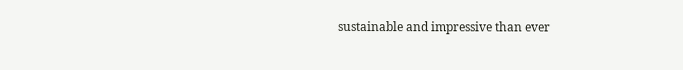sustainable and impressive than ever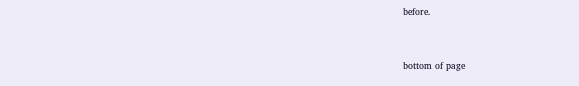before.


bottom of page